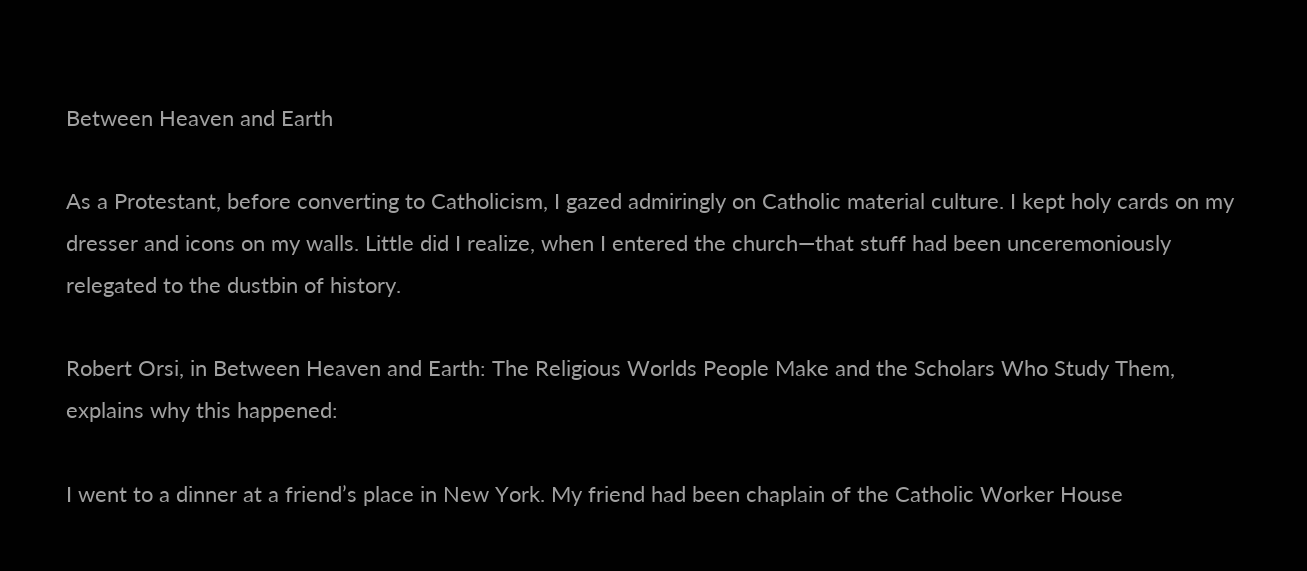Between Heaven and Earth

As a Protestant, before converting to Catholicism, I gazed admiringly on Catholic material culture. I kept holy cards on my dresser and icons on my walls. Little did I realize, when I entered the church—that stuff had been unceremoniously relegated to the dustbin of history.

Robert Orsi, in Between Heaven and Earth: The Religious Worlds People Make and the Scholars Who Study Them, explains why this happened:

I went to a dinner at a friend’s place in New York. My friend had been chaplain of the Catholic Worker House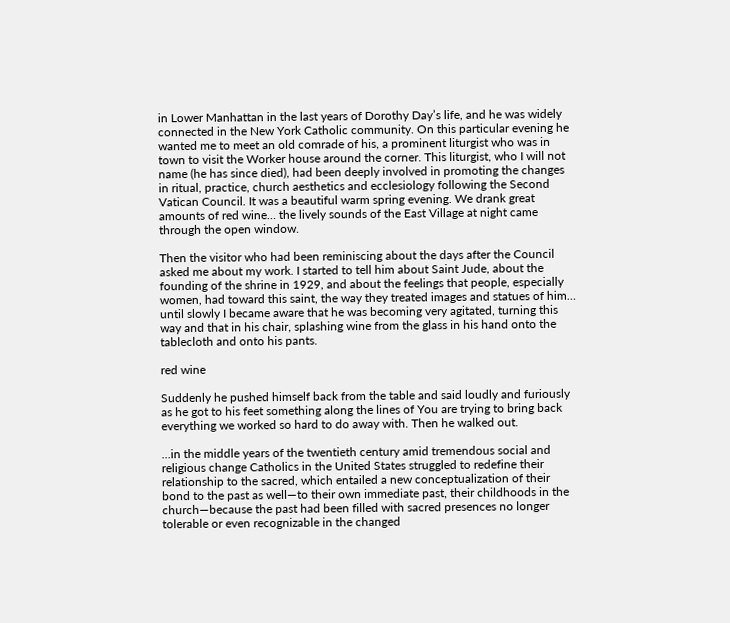in Lower Manhattan in the last years of Dorothy Day’s life, and he was widely connected in the New York Catholic community. On this particular evening he wanted me to meet an old comrade of his, a prominent liturgist who was in town to visit the Worker house around the corner. This liturgist, who I will not name (he has since died), had been deeply involved in promoting the changes in ritual, practice, church aesthetics and ecclesiology following the Second Vatican Council. It was a beautiful warm spring evening. We drank great amounts of red wine… the lively sounds of the East Village at night came through the open window.

Then the visitor who had been reminiscing about the days after the Council asked me about my work. I started to tell him about Saint Jude, about the founding of the shrine in 1929, and about the feelings that people, especially women, had toward this saint, the way they treated images and statues of him… until slowly I became aware that he was becoming very agitated, turning this way and that in his chair, splashing wine from the glass in his hand onto the tablecloth and onto his pants.

red wine

Suddenly he pushed himself back from the table and said loudly and furiously as he got to his feet something along the lines of You are trying to bring back everything we worked so hard to do away with. Then he walked out.

…in the middle years of the twentieth century amid tremendous social and religious change Catholics in the United States struggled to redefine their relationship to the sacred, which entailed a new conceptualization of their bond to the past as well—to their own immediate past, their childhoods in the church—because the past had been filled with sacred presences no longer tolerable or even recognizable in the changed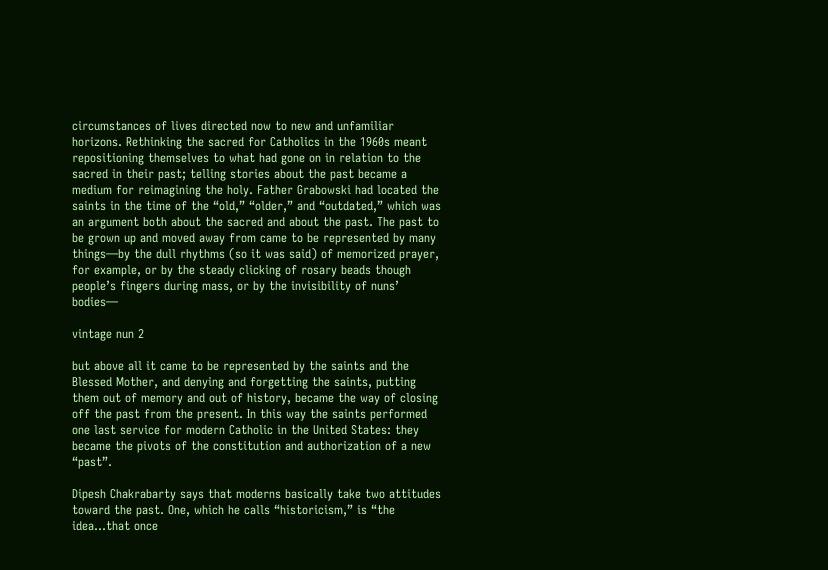circumstances of lives directed now to new and unfamiliar horizons. Rethinking the sacred for Catholics in the 1960s meant repositioning themselves to what had gone on in relation to the sacred in their past; telling stories about the past became a medium for reimagining the holy. Father Grabowski had located the saints in the time of the “old,” “older,” and “outdated,” which was an argument both about the sacred and about the past. The past to be grown up and moved away from came to be represented by many things—by the dull rhythms (so it was said) of memorized prayer, for example, or by the steady clicking of rosary beads though people’s fingers during mass, or by the invisibility of nuns’ bodies—

vintage nun 2

but above all it came to be represented by the saints and the Blessed Mother, and denying and forgetting the saints, putting them out of memory and out of history, became the way of closing off the past from the present. In this way the saints performed one last service for modern Catholic in the United States: they became the pivots of the constitution and authorization of a new “past”.

Dipesh Chakrabarty says that moderns basically take two attitudes toward the past. One, which he calls “historicism,” is “the idea…that once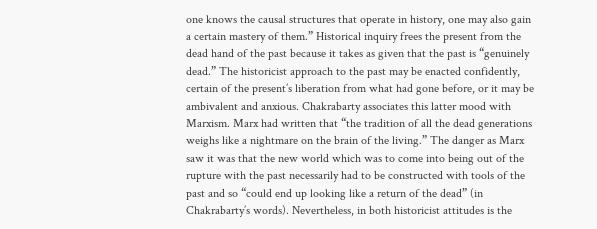one knows the causal structures that operate in history, one may also gain a certain mastery of them.” Historical inquiry frees the present from the dead hand of the past because it takes as given that the past is “genuinely dead.” The historicist approach to the past may be enacted confidently, certain of the present’s liberation from what had gone before, or it may be ambivalent and anxious. Chakrabarty associates this latter mood with Marxism. Marx had written that “the tradition of all the dead generations weighs like a nightmare on the brain of the living.” The danger as Marx saw it was that the new world which was to come into being out of the rupture with the past necessarily had to be constructed with tools of the past and so “could end up looking like a return of the dead” (in Chakrabarty’s words). Nevertheless, in both historicist attitudes is the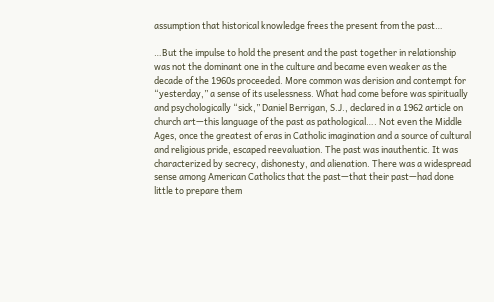assumption that historical knowledge frees the present from the past…

…But the impulse to hold the present and the past together in relationship was not the dominant one in the culture and became even weaker as the decade of the 1960s proceeded. More common was derision and contempt for “yesterday,” a sense of its uselessness. What had come before was spiritually and psychologically “sick,” Daniel Berrigan, S.J., declared in a 1962 article on church art—this language of the past as pathological…. Not even the Middle Ages, once the greatest of eras in Catholic imagination and a source of cultural and religious pride, escaped reevaluation. The past was inauthentic. It was characterized by secrecy, dishonesty, and alienation. There was a widespread sense among American Catholics that the past—that their past—had done little to prepare them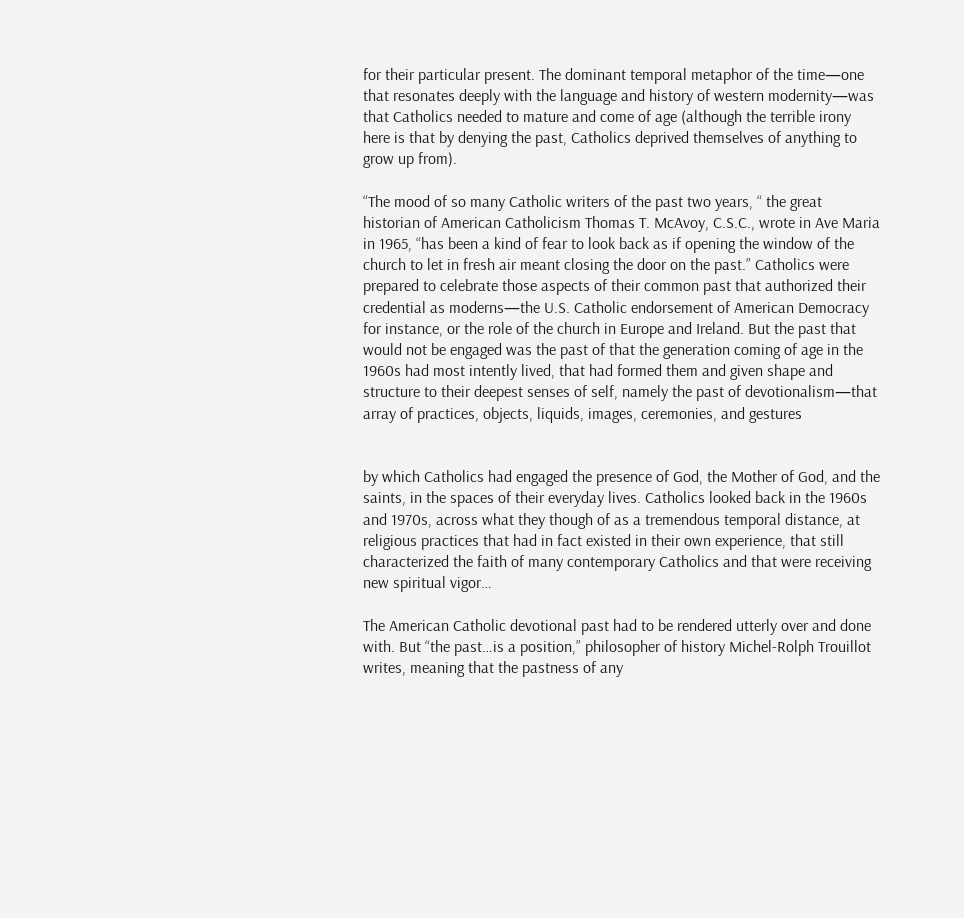for their particular present. The dominant temporal metaphor of the time—one that resonates deeply with the language and history of western modernity—was that Catholics needed to mature and come of age (although the terrible irony here is that by denying the past, Catholics deprived themselves of anything to grow up from).

“The mood of so many Catholic writers of the past two years, “ the great historian of American Catholicism Thomas T. McAvoy, C.S.C., wrote in Ave Maria in 1965, “has been a kind of fear to look back as if opening the window of the church to let in fresh air meant closing the door on the past.” Catholics were prepared to celebrate those aspects of their common past that authorized their credential as moderns—the U.S. Catholic endorsement of American Democracy for instance, or the role of the church in Europe and Ireland. But the past that would not be engaged was the past of that the generation coming of age in the 1960s had most intently lived, that had formed them and given shape and structure to their deepest senses of self, namely the past of devotionalism—that array of practices, objects, liquids, images, ceremonies, and gestures


by which Catholics had engaged the presence of God, the Mother of God, and the saints, in the spaces of their everyday lives. Catholics looked back in the 1960s and 1970s, across what they though of as a tremendous temporal distance, at religious practices that had in fact existed in their own experience, that still characterized the faith of many contemporary Catholics and that were receiving new spiritual vigor…

The American Catholic devotional past had to be rendered utterly over and done with. But “the past…is a position,” philosopher of history Michel-Rolph Trouillot writes, meaning that the pastness of any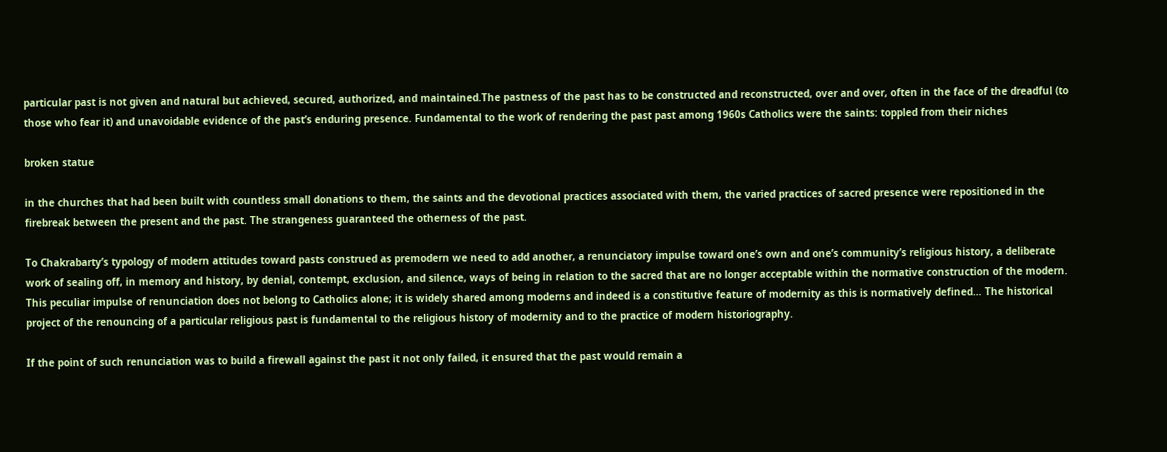particular past is not given and natural but achieved, secured, authorized, and maintained.The pastness of the past has to be constructed and reconstructed, over and over, often in the face of the dreadful (to those who fear it) and unavoidable evidence of the past’s enduring presence. Fundamental to the work of rendering the past past among 1960s Catholics were the saints: toppled from their niches

broken statue

in the churches that had been built with countless small donations to them, the saints and the devotional practices associated with them, the varied practices of sacred presence were repositioned in the firebreak between the present and the past. The strangeness guaranteed the otherness of the past.

To Chakrabarty’s typology of modern attitudes toward pasts construed as premodern we need to add another, a renunciatory impulse toward one’s own and one’s community’s religious history, a deliberate work of sealing off, in memory and history, by denial, contempt, exclusion, and silence, ways of being in relation to the sacred that are no longer acceptable within the normative construction of the modern. This peculiar impulse of renunciation does not belong to Catholics alone; it is widely shared among moderns and indeed is a constitutive feature of modernity as this is normatively defined… The historical project of the renouncing of a particular religious past is fundamental to the religious history of modernity and to the practice of modern historiography.

If the point of such renunciation was to build a firewall against the past it not only failed, it ensured that the past would remain a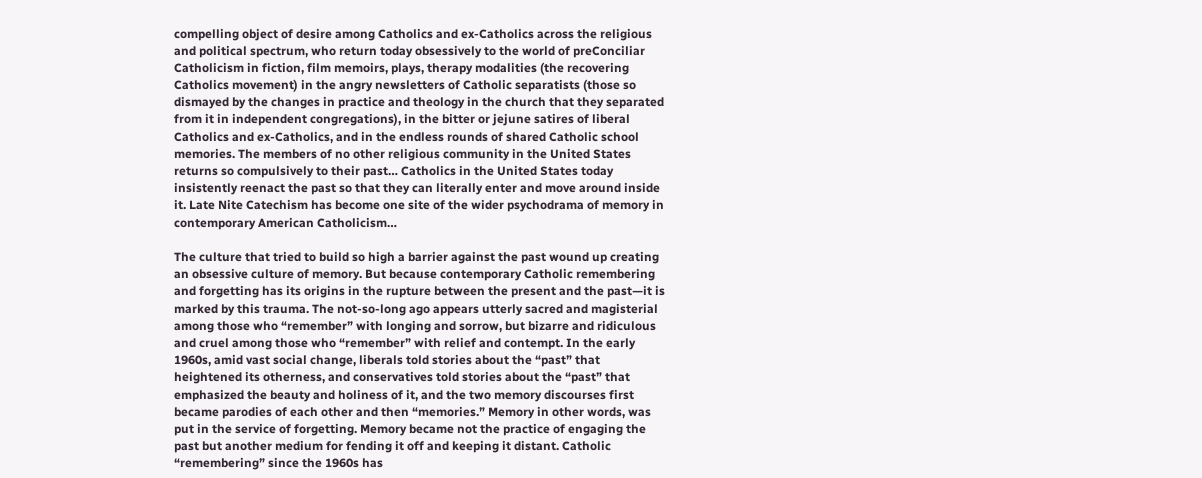compelling object of desire among Catholics and ex-Catholics across the religious and political spectrum, who return today obsessively to the world of preConciliar Catholicism in fiction, film memoirs, plays, therapy modalities (the recovering Catholics movement) in the angry newsletters of Catholic separatists (those so dismayed by the changes in practice and theology in the church that they separated from it in independent congregations), in the bitter or jejune satires of liberal Catholics and ex-Catholics, and in the endless rounds of shared Catholic school memories. The members of no other religious community in the United States returns so compulsively to their past… Catholics in the United States today insistently reenact the past so that they can literally enter and move around inside it. Late Nite Catechism has become one site of the wider psychodrama of memory in contemporary American Catholicism…

The culture that tried to build so high a barrier against the past wound up creating an obsessive culture of memory. But because contemporary Catholic remembering and forgetting has its origins in the rupture between the present and the past—it is marked by this trauma. The not-so-long ago appears utterly sacred and magisterial among those who “remember” with longing and sorrow, but bizarre and ridiculous and cruel among those who “remember” with relief and contempt. In the early 1960s, amid vast social change, liberals told stories about the “past” that heightened its otherness, and conservatives told stories about the “past” that emphasized the beauty and holiness of it, and the two memory discourses first became parodies of each other and then “memories.” Memory in other words, was put in the service of forgetting. Memory became not the practice of engaging the past but another medium for fending it off and keeping it distant. Catholic “remembering” since the 1960s has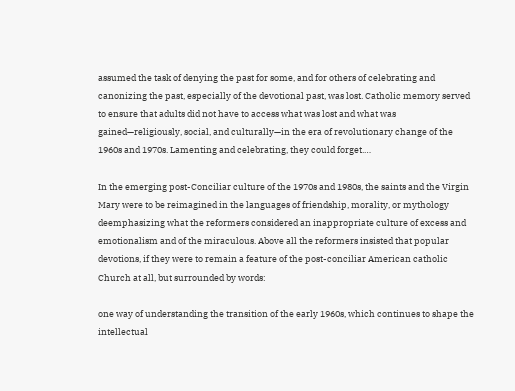assumed the task of denying the past for some, and for others of celebrating and canonizing the past, especially of the devotional past, was lost. Catholic memory served to ensure that adults did not have to access what was lost and what was gained—religiously, social, and culturally—in the era of revolutionary change of the 1960s and 1970s. Lamenting and celebrating, they could forget.…

In the emerging post-Conciliar culture of the 1970s and 1980s, the saints and the Virgin Mary were to be reimagined in the languages of friendship, morality, or mythology deemphasizing what the reformers considered an inappropriate culture of excess and emotionalism and of the miraculous. Above all the reformers insisted that popular devotions, if they were to remain a feature of the post-conciliar American catholic Church at all, but surrounded by words:

one way of understanding the transition of the early 1960s, which continues to shape the intellectual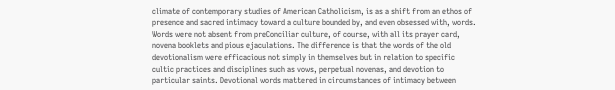climate of contemporary studies of American Catholicism, is as a shift from an ethos of presence and sacred intimacy toward a culture bounded by, and even obsessed with, words. Words were not absent from preConciliar culture, of course, with all its prayer card, novena booklets and pious ejaculations. The difference is that the words of the old devotionalism were efficacious not simply in themselves but in relation to specific cultic practices and disciplines such as vows, perpetual novenas, and devotion to particular saints. Devotional words mattered in circumstances of intimacy between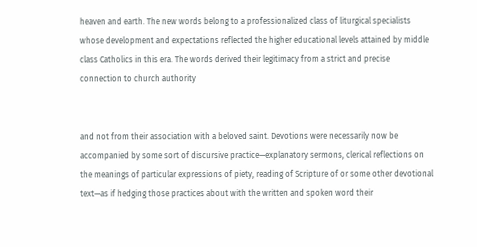heaven and earth. The new words belong to a professionalized class of liturgical specialists whose development and expectations reflected the higher educational levels attained by middle class Catholics in this era. The words derived their legitimacy from a strict and precise connection to church authority


and not from their association with a beloved saint. Devotions were necessarily now be accompanied by some sort of discursive practice—explanatory sermons, clerical reflections on the meanings of particular expressions of piety, reading of Scripture of or some other devotional text—as if hedging those practices about with the written and spoken word their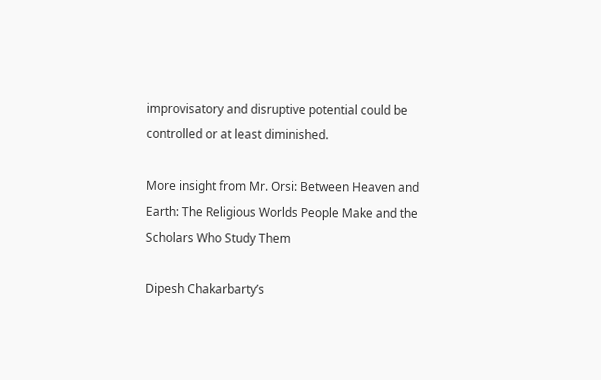improvisatory and disruptive potential could be controlled or at least diminished.

More insight from Mr. Orsi: Between Heaven and Earth: The Religious Worlds People Make and the Scholars Who Study Them

Dipesh Chakarbarty’s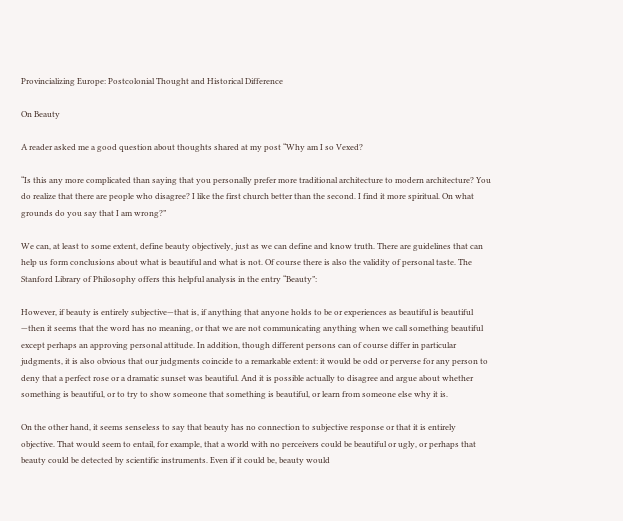Provincializing Europe: Postcolonial Thought and Historical Difference

On Beauty

A reader asked me a good question about thoughts shared at my post “Why am I so Vexed?

“Is this any more complicated than saying that you personally prefer more traditional architecture to modern architecture? You do realize that there are people who disagree? I like the first church better than the second. I find it more spiritual. On what grounds do you say that I am wrong?”

We can, at least to some extent, define beauty objectively, just as we can define and know truth. There are guidelines that can help us form conclusions about what is beautiful and what is not. Of course there is also the validity of personal taste. The Stanford Library of Philosophy offers this helpful analysis in the entry “Beauty”:

However, if beauty is entirely subjective—that is, if anything that anyone holds to be or experiences as beautiful is beautiful —then it seems that the word has no meaning, or that we are not communicating anything when we call something beautiful except perhaps an approving personal attitude. In addition, though different persons can of course differ in particular judgments, it is also obvious that our judgments coincide to a remarkable extent: it would be odd or perverse for any person to deny that a perfect rose or a dramatic sunset was beautiful. And it is possible actually to disagree and argue about whether something is beautiful, or to try to show someone that something is beautiful, or learn from someone else why it is.

On the other hand, it seems senseless to say that beauty has no connection to subjective response or that it is entirely objective. That would seem to entail, for example, that a world with no perceivers could be beautiful or ugly, or perhaps that beauty could be detected by scientific instruments. Even if it could be, beauty would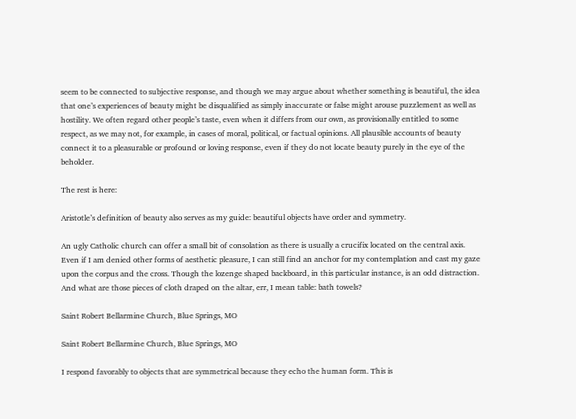seem to be connected to subjective response, and though we may argue about whether something is beautiful, the idea that one’s experiences of beauty might be disqualified as simply inaccurate or false might arouse puzzlement as well as hostility. We often regard other people’s taste, even when it differs from our own, as provisionally entitled to some respect, as we may not, for example, in cases of moral, political, or factual opinions. All plausible accounts of beauty connect it to a pleasurable or profound or loving response, even if they do not locate beauty purely in the eye of the beholder.

The rest is here:

Aristotle’s definition of beauty also serves as my guide: beautiful objects have order and symmetry.

An ugly Catholic church can offer a small bit of consolation as there is usually a crucifix located on the central axis. Even if I am denied other forms of aesthetic pleasure, I can still find an anchor for my contemplation and cast my gaze upon the corpus and the cross. Though the lozenge shaped backboard, in this particular instance, is an odd distraction. And what are those pieces of cloth draped on the altar, err, I mean table: bath towels?

Saint Robert Bellarmine Church, Blue Springs, MO

Saint Robert Bellarmine Church, Blue Springs, MO

I respond favorably to objects that are symmetrical because they echo the human form. This is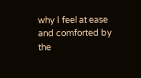why I feel at ease and comforted by the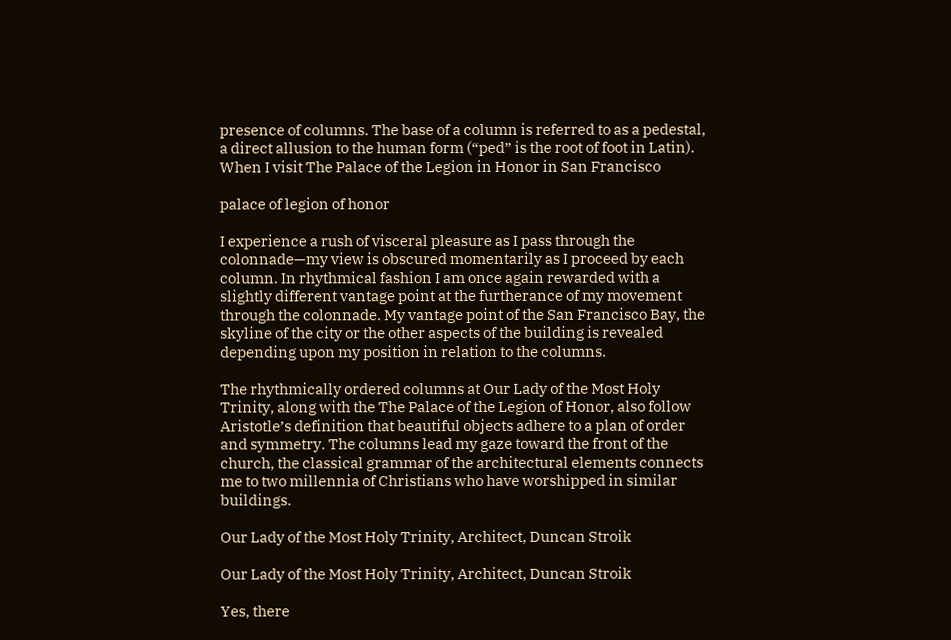presence of columns. The base of a column is referred to as a pedestal, a direct allusion to the human form (“ped” is the root of foot in Latin). When I visit The Palace of the Legion in Honor in San Francisco

palace of legion of honor

I experience a rush of visceral pleasure as I pass through the colonnade—my view is obscured momentarily as I proceed by each column. In rhythmical fashion I am once again rewarded with a slightly different vantage point at the furtherance of my movement through the colonnade. My vantage point of the San Francisco Bay, the skyline of the city or the other aspects of the building is revealed depending upon my position in relation to the columns.

The rhythmically ordered columns at Our Lady of the Most Holy Trinity, along with the The Palace of the Legion of Honor, also follow Aristotle’s definition that beautiful objects adhere to a plan of order and symmetry. The columns lead my gaze toward the front of the church, the classical grammar of the architectural elements connects me to two millennia of Christians who have worshipped in similar buildings.

Our Lady of the Most Holy Trinity, Architect, Duncan Stroik

Our Lady of the Most Holy Trinity, Architect, Duncan Stroik

Yes, there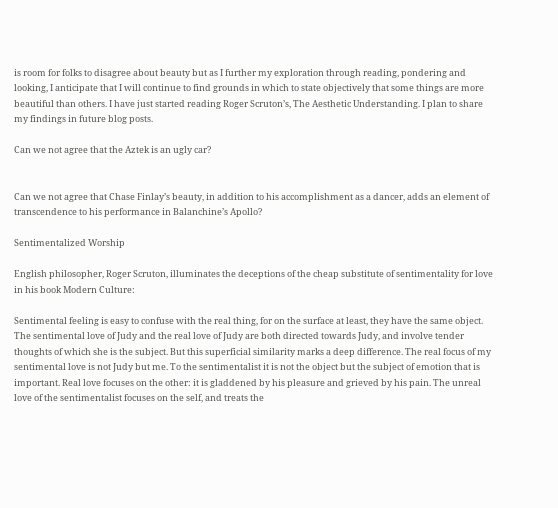is room for folks to disagree about beauty but as I further my exploration through reading, pondering and looking, I anticipate that I will continue to find grounds in which to state objectively that some things are more beautiful than others. I have just started reading Roger Scruton’s, The Aesthetic Understanding. I plan to share my findings in future blog posts.

Can we not agree that the Aztek is an ugly car?


Can we not agree that Chase Finlay’s beauty, in addition to his accomplishment as a dancer, adds an element of transcendence to his performance in Balanchine’s Apollo?

Sentimentalized Worship

English philosopher, Roger Scruton, illuminates the deceptions of the cheap substitute of sentimentality for love in his book Modern Culture:

Sentimental feeling is easy to confuse with the real thing, for on the surface at least, they have the same object. The sentimental love of Judy and the real love of Judy are both directed towards Judy, and involve tender thoughts of which she is the subject. But this superficial similarity marks a deep difference. The real focus of my sentimental love is not Judy but me. To the sentimentalist it is not the object but the subject of emotion that is important. Real love focuses on the other: it is gladdened by his pleasure and grieved by his pain. The unreal love of the sentimentalist focuses on the self, and treats the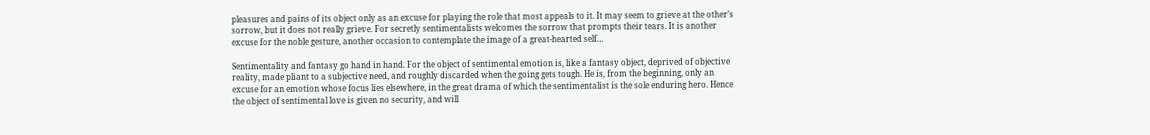pleasures and pains of its object only as an excuse for playing the role that most appeals to it. It may seem to grieve at the other’s sorrow, but it does not really grieve. For secretly sentimentalists welcomes the sorrow that prompts their tears. It is another excuse for the noble gesture, another occasion to contemplate the image of a great-hearted self…

Sentimentality and fantasy go hand in hand. For the object of sentimental emotion is, like a fantasy object, deprived of objective reality, made pliant to a subjective need, and roughly discarded when the going gets tough. He is, from the beginning, only an excuse for an emotion whose focus lies elsewhere, in the great drama of which the sentimentalist is the sole enduring hero. Hence the object of sentimental love is given no security, and will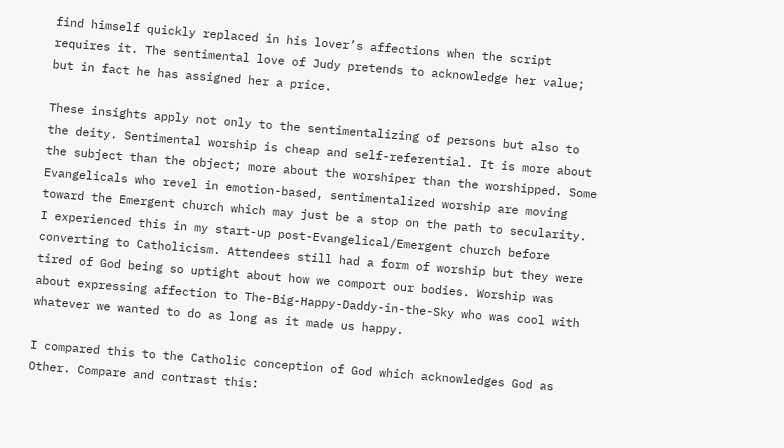find himself quickly replaced in his lover’s affections when the script requires it. The sentimental love of Judy pretends to acknowledge her value; but in fact he has assigned her a price.

These insights apply not only to the sentimentalizing of persons but also to the deity. Sentimental worship is cheap and self-referential. It is more about the subject than the object; more about the worshiper than the worshipped. Some Evangelicals who revel in emotion-based, sentimentalized worship are moving toward the Emergent church which may just be a stop on the path to secularity. I experienced this in my start-up post-Evangelical/Emergent church before converting to Catholicism. Attendees still had a form of worship but they were tired of God being so uptight about how we comport our bodies. Worship was about expressing affection to The-Big-Happy-Daddy-in-the-Sky who was cool with whatever we wanted to do as long as it made us happy.

I compared this to the Catholic conception of God which acknowledges God as Other. Compare and contrast this: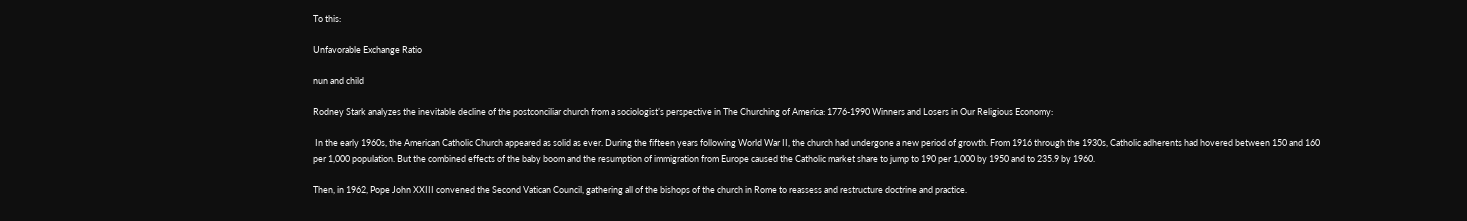To this:

Unfavorable Exchange Ratio

nun and child

Rodney Stark analyzes the inevitable decline of the postconciliar church from a sociologist’s perspective in The Churching of America: 1776-1990 Winners and Losers in Our Religious Economy:

 In the early 1960s, the American Catholic Church appeared as solid as ever. During the fifteen years following World War II, the church had undergone a new period of growth. From 1916 through the 1930s, Catholic adherents had hovered between 150 and 160 per 1,000 population. But the combined effects of the baby boom and the resumption of immigration from Europe caused the Catholic market share to jump to 190 per 1,000 by 1950 and to 235.9 by 1960.

Then, in 1962, Pope John XXIII convened the Second Vatican Council, gathering all of the bishops of the church in Rome to reassess and restructure doctrine and practice.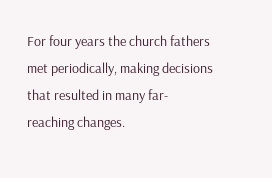For four years the church fathers met periodically, making decisions that resulted in many far-reaching changes.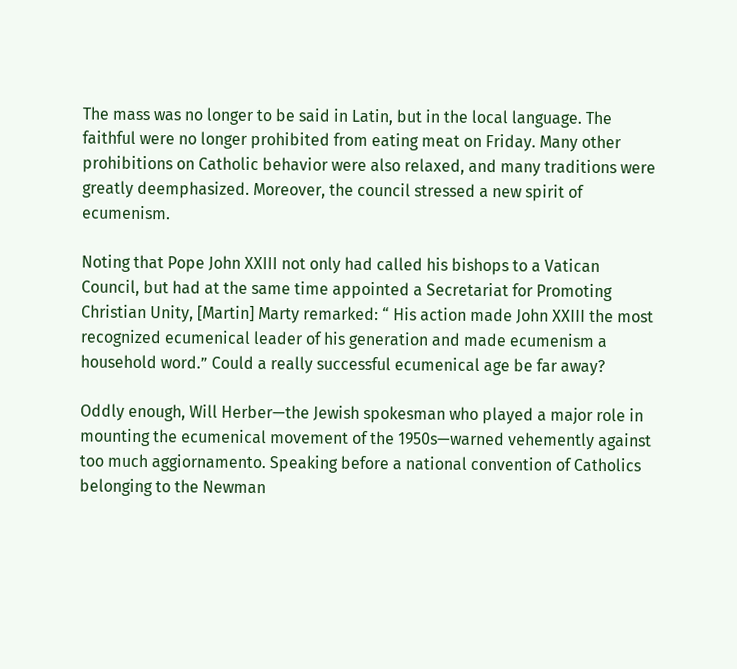The mass was no longer to be said in Latin, but in the local language. The faithful were no longer prohibited from eating meat on Friday. Many other prohibitions on Catholic behavior were also relaxed, and many traditions were greatly deemphasized. Moreover, the council stressed a new spirit of ecumenism.

Noting that Pope John XXIII not only had called his bishops to a Vatican Council, but had at the same time appointed a Secretariat for Promoting Christian Unity, [Martin] Marty remarked: “ His action made John XXIII the most recognized ecumenical leader of his generation and made ecumenism a household word.” Could a really successful ecumenical age be far away?

Oddly enough, Will Herber—the Jewish spokesman who played a major role in mounting the ecumenical movement of the 1950s—warned vehemently against too much aggiornamento. Speaking before a national convention of Catholics belonging to the Newman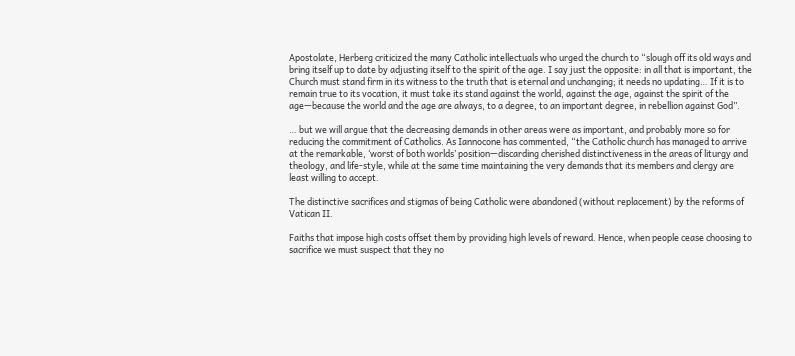Apostolate, Herberg criticized the many Catholic intellectuals who urged the church to “slough off its old ways and bring itself up to date by adjusting itself to the spirit of the age. I say just the opposite: in all that is important, the Church must stand firm in its witness to the truth that is eternal and unchanging; it needs no updating… If it is to remain true to its vocation, it must take its stand against the world, against the age, against the spirit of the age—because the world and the age are always, to a degree, to an important degree, in rebellion against God”.

… but we will argue that the decreasing demands in other areas were as important, and probably more so for reducing the commitment of Catholics. As Iannocone has commented, “the Catholic church has managed to arrive at the remarkable, ‘worst of both worlds’ position—discarding cherished distinctiveness in the areas of liturgy and theology, and life-style, while at the same time maintaining the very demands that its members and clergy are least willing to accept.

The distinctive sacrifices and stigmas of being Catholic were abandoned (without replacement) by the reforms of Vatican II.

Faiths that impose high costs offset them by providing high levels of reward. Hence, when people cease choosing to sacrifice we must suspect that they no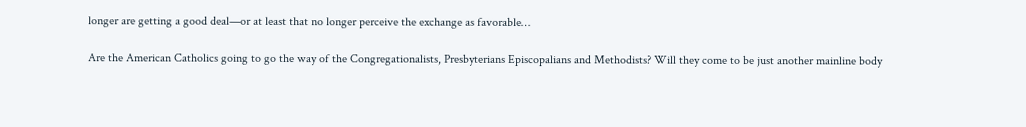longer are getting a good deal—or at least that no longer perceive the exchange as favorable…

Are the American Catholics going to go the way of the Congregationalists, Presbyterians Episcopalians and Methodists? Will they come to be just another mainline body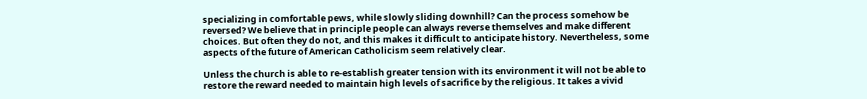specializing in comfortable pews, while slowly sliding downhill? Can the process somehow be reversed? We believe that in principle people can always reverse themselves and make different choices. But often they do not, and this makes it difficult to anticipate history. Nevertheless, some aspects of the future of American Catholicism seem relatively clear.

Unless the church is able to re-establish greater tension with its environment it will not be able to restore the reward needed to maintain high levels of sacrifice by the religious. It takes a vivid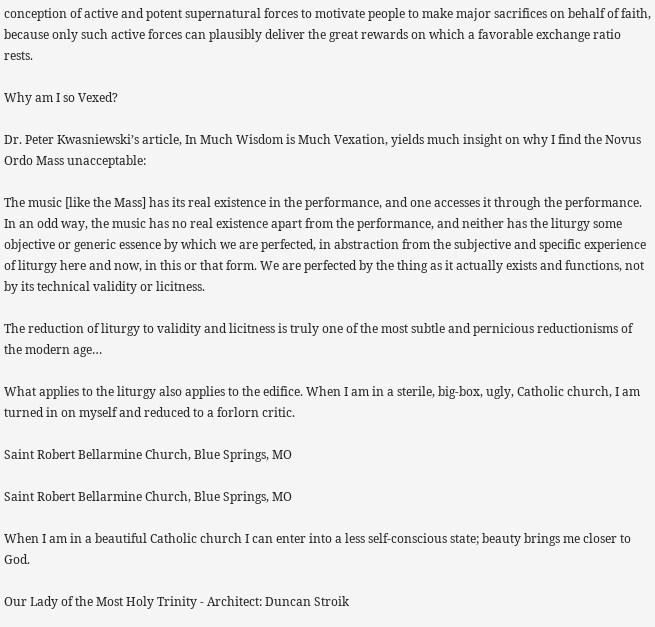conception of active and potent supernatural forces to motivate people to make major sacrifices on behalf of faith, because only such active forces can plausibly deliver the great rewards on which a favorable exchange ratio rests.

Why am I so Vexed?

Dr. Peter Kwasniewski’s article, In Much Wisdom is Much Vexation, yields much insight on why I find the Novus Ordo Mass unacceptable:

The music [like the Mass] has its real existence in the performance, and one accesses it through the performance. In an odd way, the music has no real existence apart from the performance, and neither has the liturgy some objective or generic essence by which we are perfected, in abstraction from the subjective and specific experience of liturgy here and now, in this or that form. We are perfected by the thing as it actually exists and functions, not by its technical validity or licitness.

The reduction of liturgy to validity and licitness is truly one of the most subtle and pernicious reductionisms of the modern age…

What applies to the liturgy also applies to the edifice. When I am in a sterile, big-box, ugly, Catholic church, I am turned in on myself and reduced to a forlorn critic.

Saint Robert Bellarmine Church, Blue Springs, MO

Saint Robert Bellarmine Church, Blue Springs, MO

When I am in a beautiful Catholic church I can enter into a less self-conscious state; beauty brings me closer to God.

Our Lady of the Most Holy Trinity - Architect: Duncan Stroik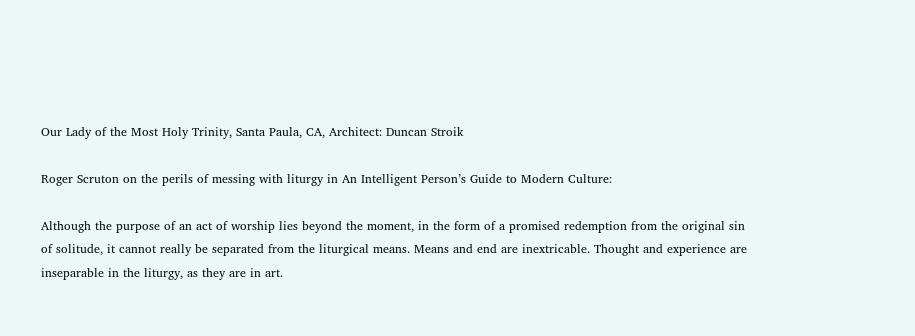Our Lady of the Most Holy Trinity, Santa Paula, CA, Architect: Duncan Stroik

Roger Scruton on the perils of messing with liturgy in An Intelligent Person’s Guide to Modern Culture:

Although the purpose of an act of worship lies beyond the moment, in the form of a promised redemption from the original sin of solitude, it cannot really be separated from the liturgical means. Means and end are inextricable. Thought and experience are inseparable in the liturgy, as they are in art.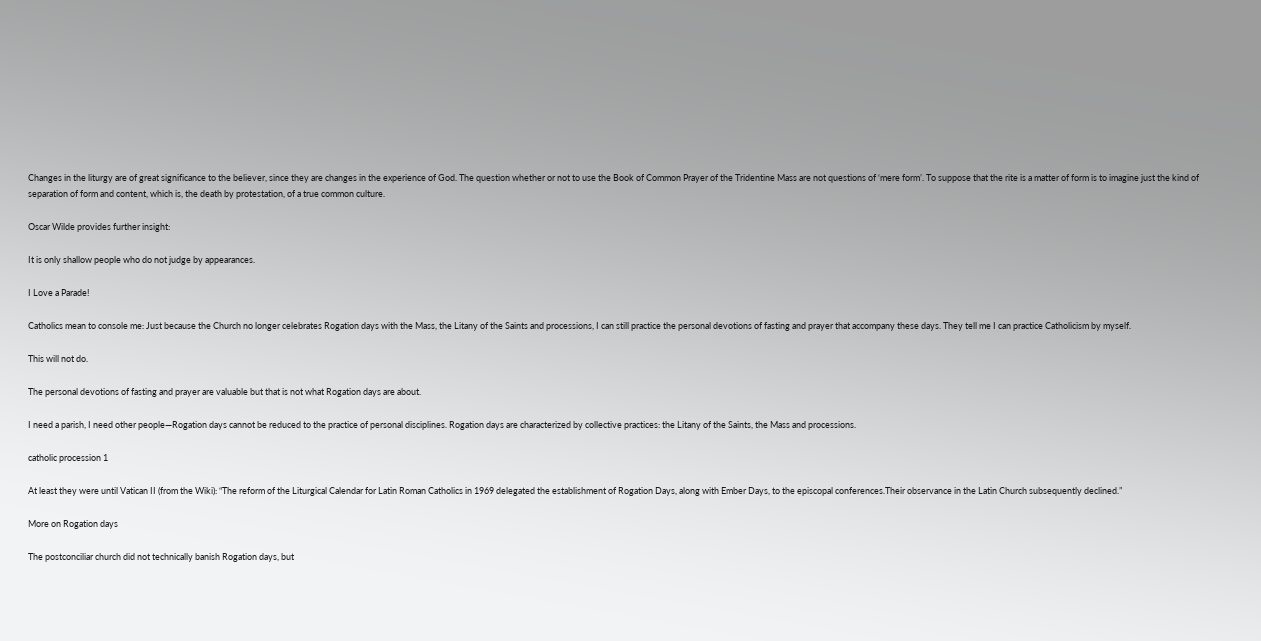Changes in the liturgy are of great significance to the believer, since they are changes in the experience of God. The question whether or not to use the Book of Common Prayer of the Tridentine Mass are not questions of ‘mere form’. To suppose that the rite is a matter of form is to imagine just the kind of separation of form and content, which is, the death by protestation, of a true common culture.

Oscar Wilde provides further insight:

It is only shallow people who do not judge by appearances.

I Love a Parade!

Catholics mean to console me: Just because the Church no longer celebrates Rogation days with the Mass, the Litany of the Saints and processions, I can still practice the personal devotions of fasting and prayer that accompany these days. They tell me I can practice Catholicism by myself.

This will not do.

The personal devotions of fasting and prayer are valuable but that is not what Rogation days are about.

I need a parish, I need other people—Rogation days cannot be reduced to the practice of personal disciplines. Rogation days are characterized by collective practices: the Litany of the Saints, the Mass and processions.

catholic procession 1

At least they were until Vatican II (from the Wiki): “The reform of the Liturgical Calendar for Latin Roman Catholics in 1969 delegated the establishment of Rogation Days, along with Ember Days, to the episcopal conferences.Their observance in the Latin Church subsequently declined.”

More on Rogation days

The postconciliar church did not technically banish Rogation days, but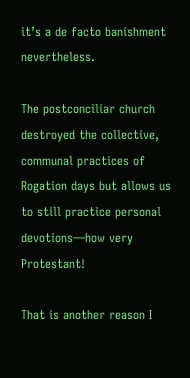it’s a de facto banishment nevertheless.

The postconciliar church destroyed the collective, communal practices of Rogation days but allows us to still practice personal devotions—how very Protestant!

That is another reason I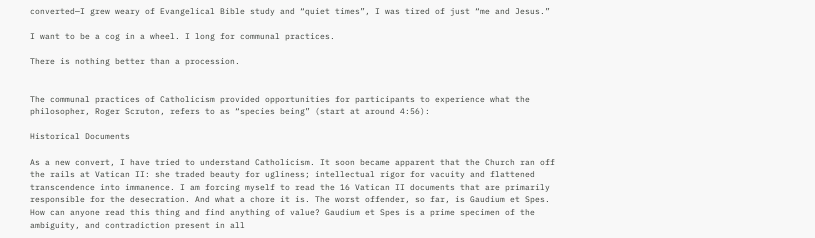converted—I grew weary of Evangelical Bible study and “quiet times”, I was tired of just “me and Jesus.”

I want to be a cog in a wheel. I long for communal practices.

There is nothing better than a procession.


The communal practices of Catholicism provided opportunities for participants to experience what the philosopher, Roger Scruton, refers to as “species being” (start at around 4:56):

Historical Documents

As a new convert, I have tried to understand Catholicism. It soon became apparent that the Church ran off the rails at Vatican II: she traded beauty for ugliness; intellectual rigor for vacuity and flattened transcendence into immanence. I am forcing myself to read the 16 Vatican II documents that are primarily responsible for the desecration. And what a chore it is. The worst offender, so far, is Gaudium et Spes. How can anyone read this thing and find anything of value? Gaudium et Spes is a prime specimen of the ambiguity, and contradiction present in all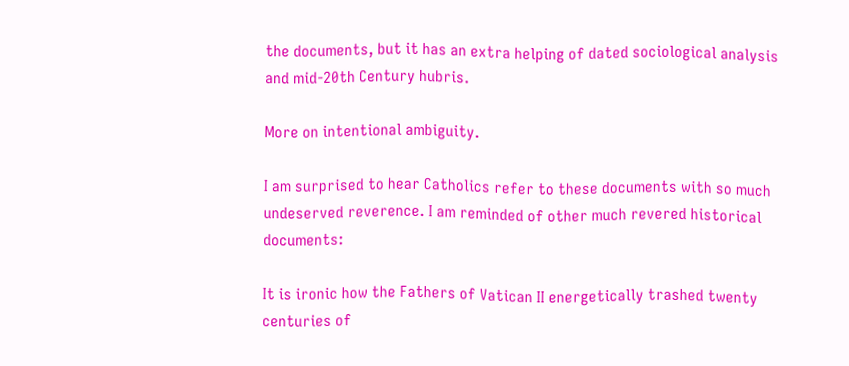the documents, but it has an extra helping of dated sociological analysis and mid-20th Century hubris.

More on intentional ambiguity.

I am surprised to hear Catholics refer to these documents with so much undeserved reverence. I am reminded of other much revered historical documents:

It is ironic how the Fathers of Vatican II energetically trashed twenty centuries of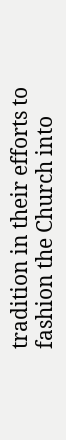tradition in their efforts to fashion the Church into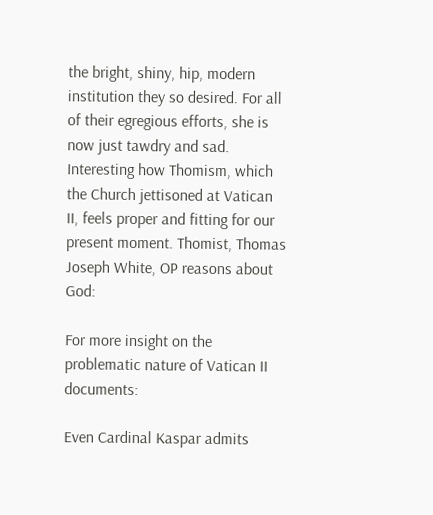the bright, shiny, hip, modern institution they so desired. For all of their egregious efforts, she is now just tawdry and sad. Interesting how Thomism, which the Church jettisoned at Vatican II, feels proper and fitting for our present moment. Thomist, Thomas Joseph White, OP reasons about God:

For more insight on the problematic nature of Vatican II documents:

Even Cardinal Kaspar admits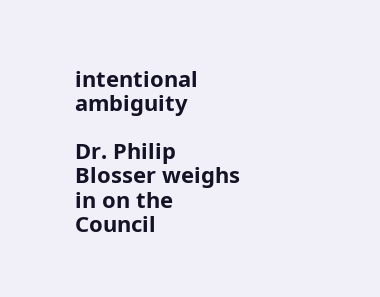intentional ambiguity

Dr. Philip Blosser weighs in on the Council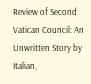Review of Second Vatican Council: An Unwritten Story by Italian,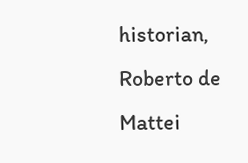historian, Roberto de Mattei